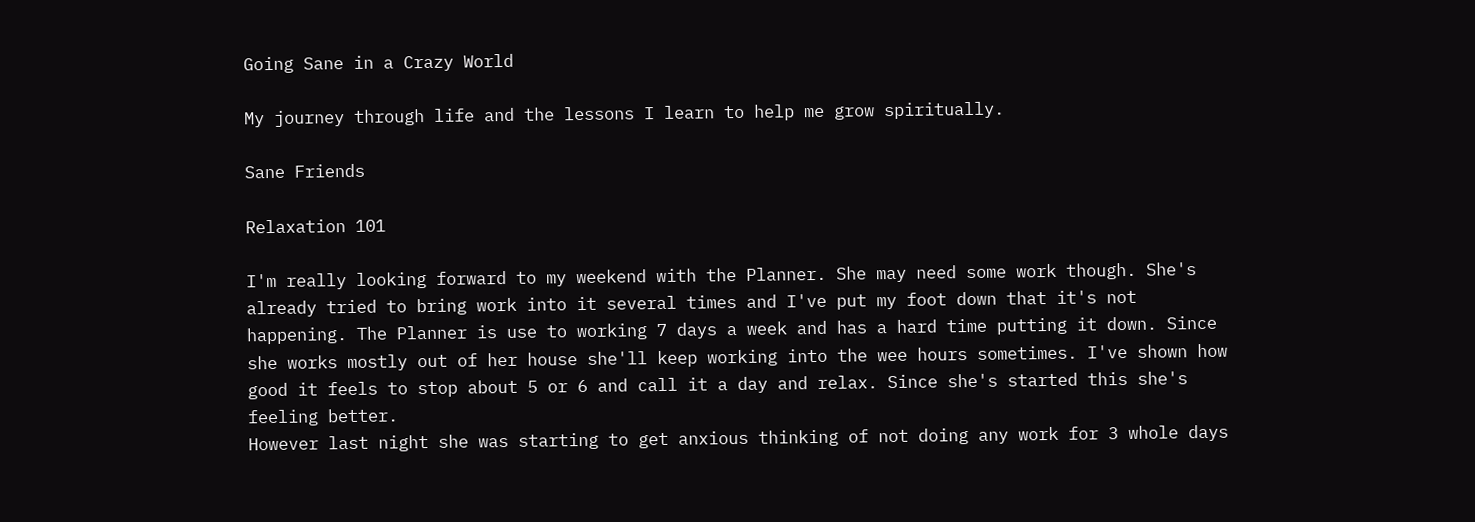Going Sane in a Crazy World

My journey through life and the lessons I learn to help me grow spiritually.

Sane Friends

Relaxation 101

I'm really looking forward to my weekend with the Planner. She may need some work though. She's already tried to bring work into it several times and I've put my foot down that it's not happening. The Planner is use to working 7 days a week and has a hard time putting it down. Since she works mostly out of her house she'll keep working into the wee hours sometimes. I've shown how good it feels to stop about 5 or 6 and call it a day and relax. Since she's started this she's feeling better.
However last night she was starting to get anxious thinking of not doing any work for 3 whole days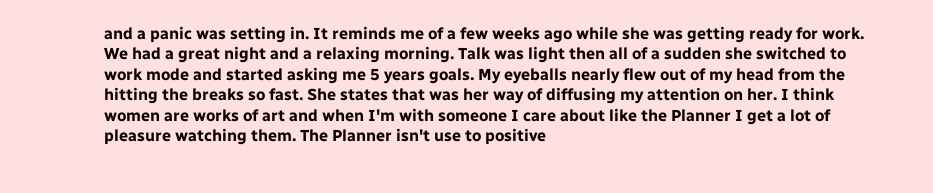and a panic was setting in. It reminds me of a few weeks ago while she was getting ready for work. We had a great night and a relaxing morning. Talk was light then all of a sudden she switched to work mode and started asking me 5 years goals. My eyeballs nearly flew out of my head from the hitting the breaks so fast. She states that was her way of diffusing my attention on her. I think women are works of art and when I'm with someone I care about like the Planner I get a lot of pleasure watching them. The Planner isn't use to positive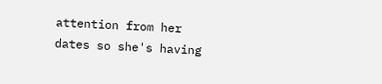attention from her dates so she's having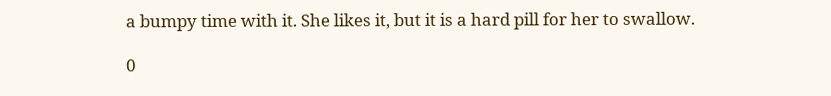a bumpy time with it. She likes it, but it is a hard pill for her to swallow.

0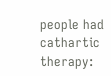people had cathartic therapy: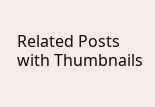Related Posts with Thumbnails